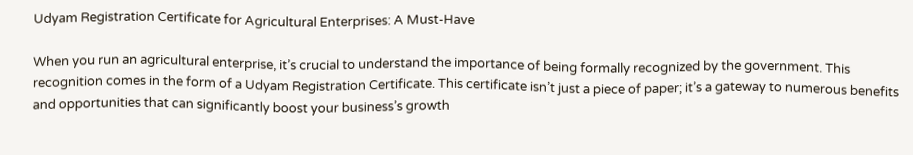Udyam Registration Certificate for Agricultural Enterprises: A Must-Have

When you run an agricultural enterprise, it’s crucial to understand the importance of being formally recognized by the government. This recognition comes in the form of a Udyam Registration Certificate. This certificate isn’t just a piece of paper; it’s a gateway to numerous benefits and opportunities that can significantly boost your business’s growth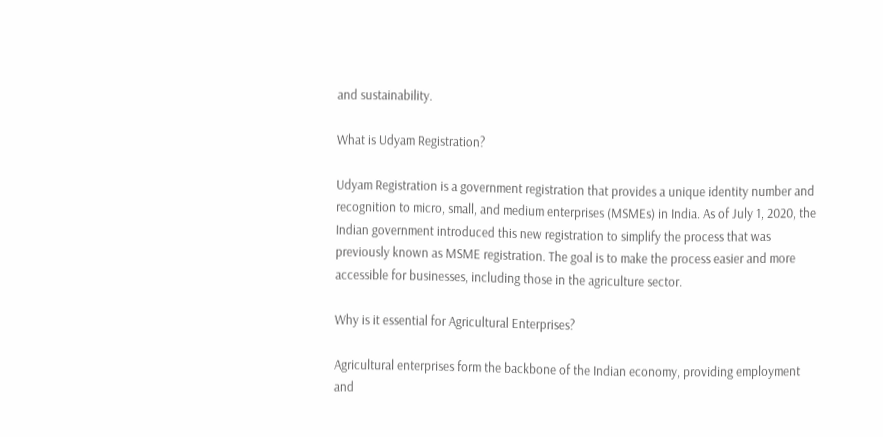and sustainability.

What is Udyam Registration?

Udyam Registration is a government registration that provides a unique identity number and recognition to micro, small, and medium enterprises (MSMEs) in India. As of July 1, 2020, the Indian government introduced this new registration to simplify the process that was previously known as MSME registration. The goal is to make the process easier and more accessible for businesses, including those in the agriculture sector.

Why is it essential for Agricultural Enterprises?

Agricultural enterprises form the backbone of the Indian economy, providing employment and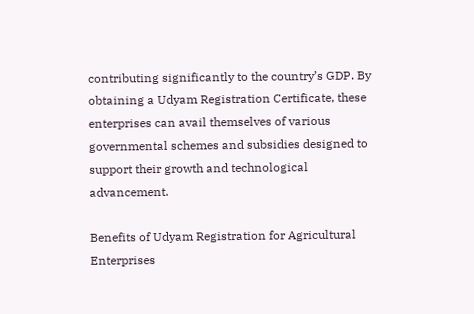contributing significantly to the country’s GDP. By obtaining a Udyam Registration Certificate, these enterprises can avail themselves of various governmental schemes and subsidies designed to support their growth and technological advancement.

Benefits of Udyam Registration for Agricultural Enterprises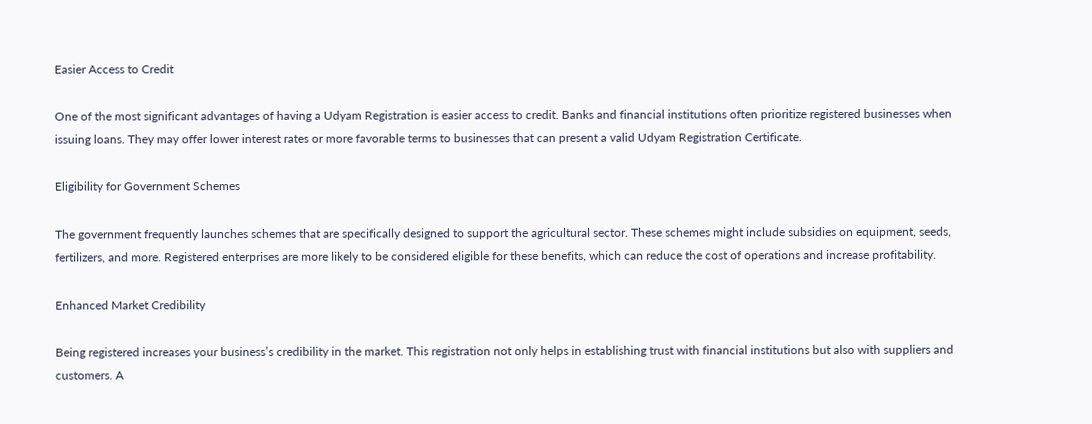Easier Access to Credit

One of the most significant advantages of having a Udyam Registration is easier access to credit. Banks and financial institutions often prioritize registered businesses when issuing loans. They may offer lower interest rates or more favorable terms to businesses that can present a valid Udyam Registration Certificate.

Eligibility for Government Schemes

The government frequently launches schemes that are specifically designed to support the agricultural sector. These schemes might include subsidies on equipment, seeds, fertilizers, and more. Registered enterprises are more likely to be considered eligible for these benefits, which can reduce the cost of operations and increase profitability.

Enhanced Market Credibility

Being registered increases your business’s credibility in the market. This registration not only helps in establishing trust with financial institutions but also with suppliers and customers. A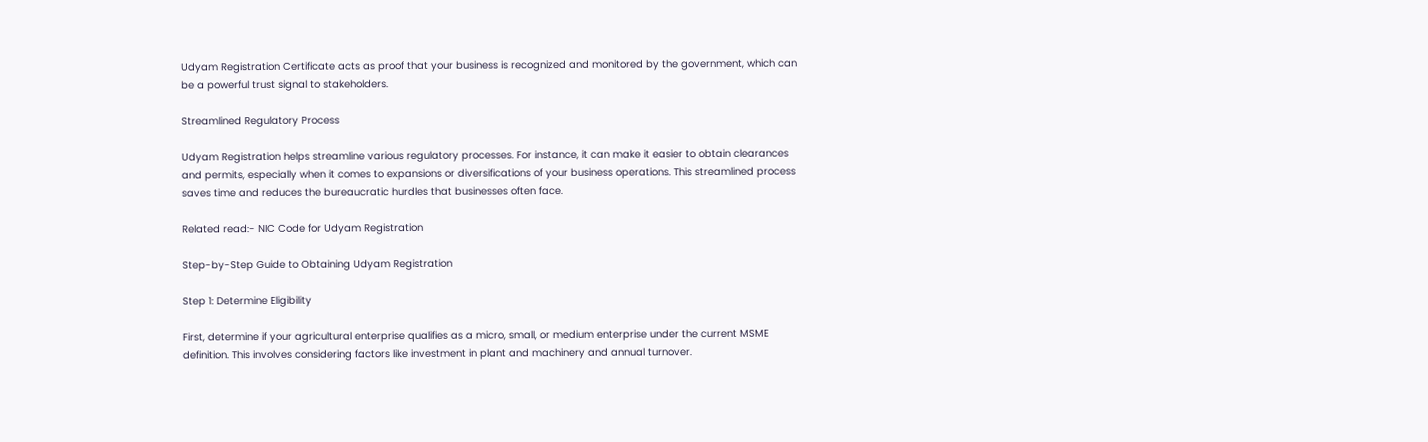Udyam Registration Certificate acts as proof that your business is recognized and monitored by the government, which can be a powerful trust signal to stakeholders.

Streamlined Regulatory Process

Udyam Registration helps streamline various regulatory processes. For instance, it can make it easier to obtain clearances and permits, especially when it comes to expansions or diversifications of your business operations. This streamlined process saves time and reduces the bureaucratic hurdles that businesses often face.

Related read:- NIC Code for Udyam Registration

Step-by-Step Guide to Obtaining Udyam Registration

Step 1: Determine Eligibility

First, determine if your agricultural enterprise qualifies as a micro, small, or medium enterprise under the current MSME definition. This involves considering factors like investment in plant and machinery and annual turnover.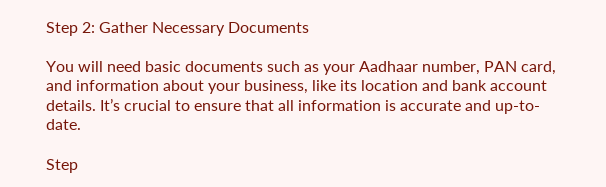Step 2: Gather Necessary Documents

You will need basic documents such as your Aadhaar number, PAN card, and information about your business, like its location and bank account details. It’s crucial to ensure that all information is accurate and up-to-date.

Step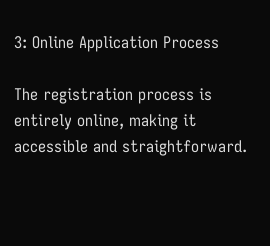3: Online Application Process

The registration process is entirely online, making it accessible and straightforward.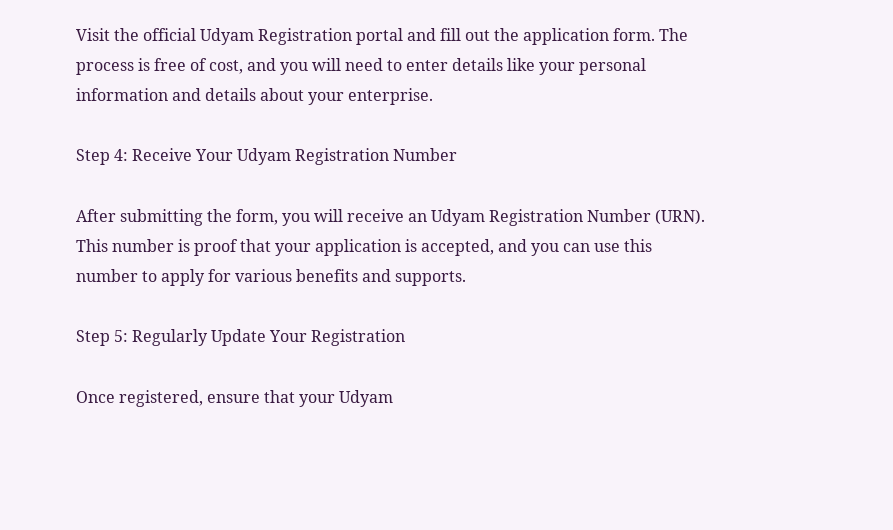Visit the official Udyam Registration portal and fill out the application form. The process is free of cost, and you will need to enter details like your personal information and details about your enterprise.

Step 4: Receive Your Udyam Registration Number

After submitting the form, you will receive an Udyam Registration Number (URN). This number is proof that your application is accepted, and you can use this number to apply for various benefits and supports.

Step 5: Regularly Update Your Registration

Once registered, ensure that your Udyam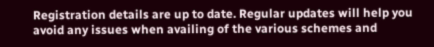Registration details are up to date. Regular updates will help you avoid any issues when availing of the various schemes and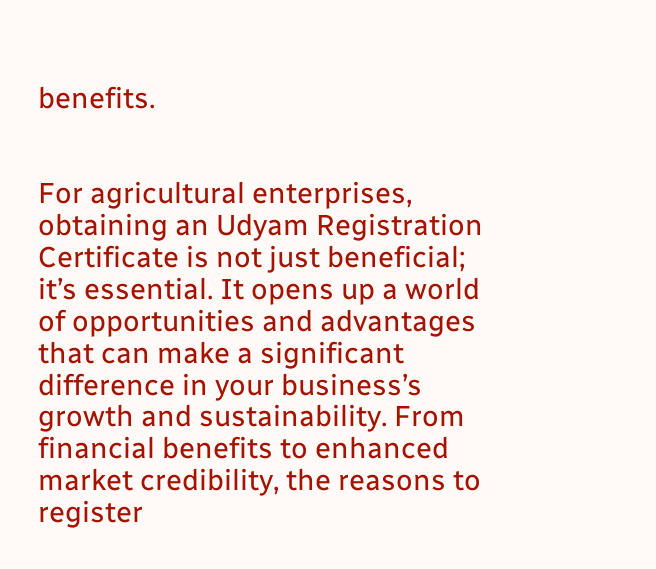benefits.


For agricultural enterprises, obtaining an Udyam Registration Certificate is not just beneficial; it’s essential. It opens up a world of opportunities and advantages that can make a significant difference in your business’s growth and sustainability. From financial benefits to enhanced market credibility, the reasons to register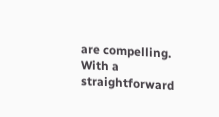are compelling. With a straightforward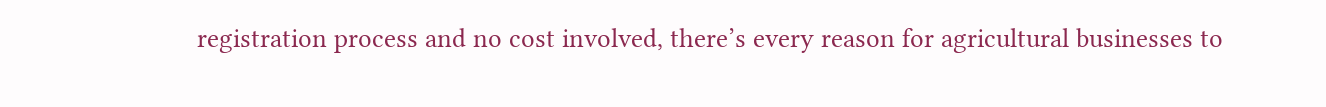registration process and no cost involved, there’s every reason for agricultural businesses to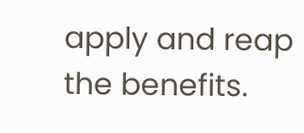apply and reap the benefits.